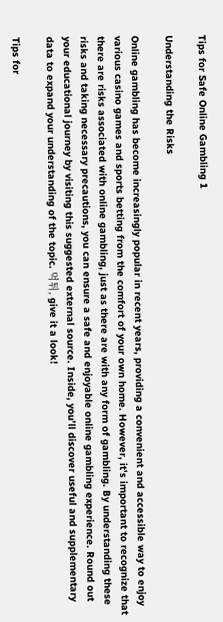Tips for Safe Online Gambling 1

Understanding the Risks

Online gambling has become increasingly popular in recent years, providing a convenient and accessible way to enjoy various casino games and sports betting from the comfort of your own home. However, it’s important to recognize that there are risks associated with online gambling, just as there are with any form of gambling. By understanding these risks and taking necessary precautions, you can ensure a safe and enjoyable online gambling experience. Round out your educational journey by visiting this suggested external source. Inside, you’ll discover useful and supplementary data to expand your understanding of the topic. 먹튀, give it a look!

Tips for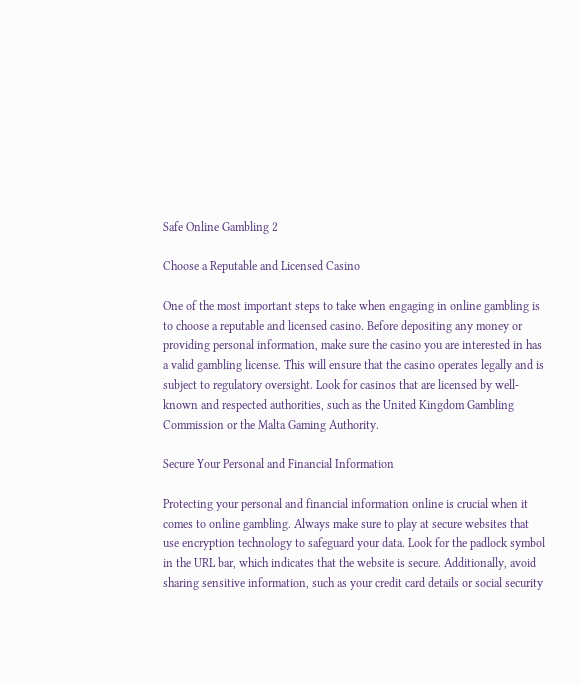Safe Online Gambling 2

Choose a Reputable and Licensed Casino

One of the most important steps to take when engaging in online gambling is to choose a reputable and licensed casino. Before depositing any money or providing personal information, make sure the casino you are interested in has a valid gambling license. This will ensure that the casino operates legally and is subject to regulatory oversight. Look for casinos that are licensed by well-known and respected authorities, such as the United Kingdom Gambling Commission or the Malta Gaming Authority.

Secure Your Personal and Financial Information

Protecting your personal and financial information online is crucial when it comes to online gambling. Always make sure to play at secure websites that use encryption technology to safeguard your data. Look for the padlock symbol in the URL bar, which indicates that the website is secure. Additionally, avoid sharing sensitive information, such as your credit card details or social security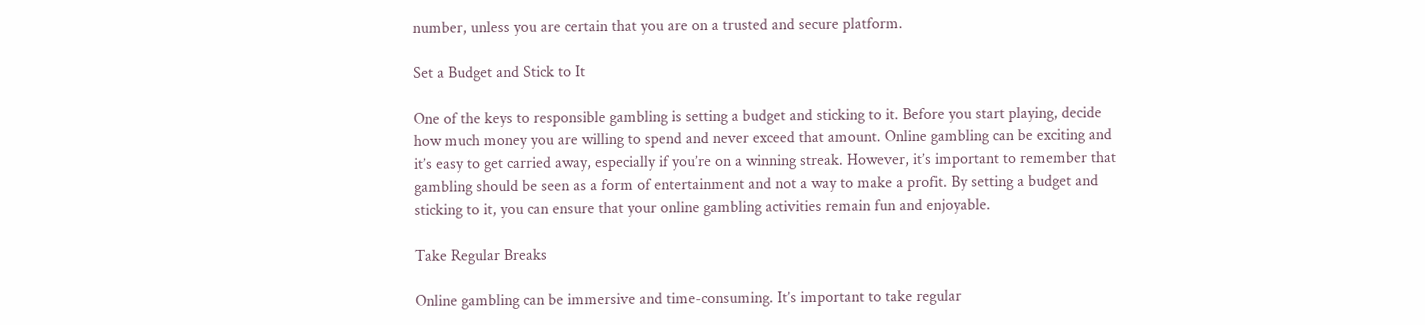number, unless you are certain that you are on a trusted and secure platform.

Set a Budget and Stick to It

One of the keys to responsible gambling is setting a budget and sticking to it. Before you start playing, decide how much money you are willing to spend and never exceed that amount. Online gambling can be exciting and it’s easy to get carried away, especially if you’re on a winning streak. However, it’s important to remember that gambling should be seen as a form of entertainment and not a way to make a profit. By setting a budget and sticking to it, you can ensure that your online gambling activities remain fun and enjoyable.

Take Regular Breaks

Online gambling can be immersive and time-consuming. It’s important to take regular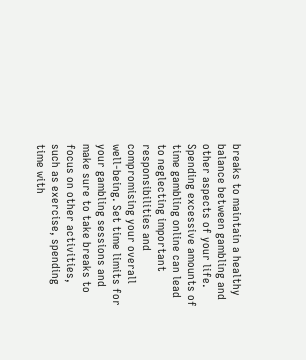breaks to maintain a healthy balance between gambling and other aspects of your life. Spending excessive amounts of time gambling online can lead to neglecting important responsibilities and compromising your overall well-being. Set time limits for your gambling sessions and make sure to take breaks to focus on other activities, such as exercise, spending time with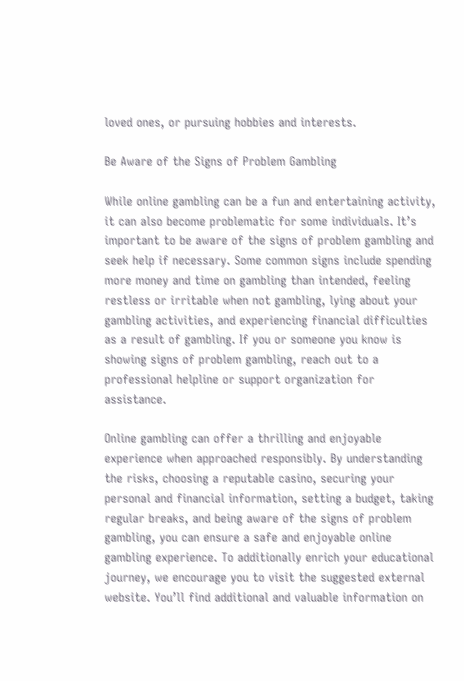loved ones, or pursuing hobbies and interests.

Be Aware of the Signs of Problem Gambling

While online gambling can be a fun and entertaining activity, it can also become problematic for some individuals. It’s important to be aware of the signs of problem gambling and seek help if necessary. Some common signs include spending more money and time on gambling than intended, feeling restless or irritable when not gambling, lying about your gambling activities, and experiencing financial difficulties as a result of gambling. If you or someone you know is showing signs of problem gambling, reach out to a professional helpline or support organization for assistance.

Online gambling can offer a thrilling and enjoyable experience when approached responsibly. By understanding the risks, choosing a reputable casino, securing your personal and financial information, setting a budget, taking regular breaks, and being aware of the signs of problem gambling, you can ensure a safe and enjoyable online gambling experience. To additionally enrich your educational journey, we encourage you to visit the suggested external website. You’ll find additional and valuable information on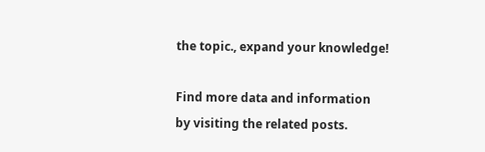the topic., expand your knowledge!

Find more data and information by visiting the related posts.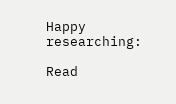Happy researching:

Read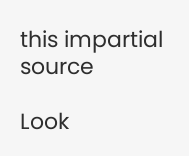this impartial source

Look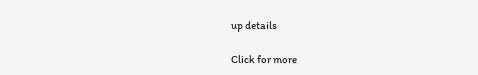up details

Click for more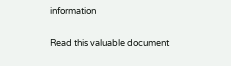information

Read this valuable document